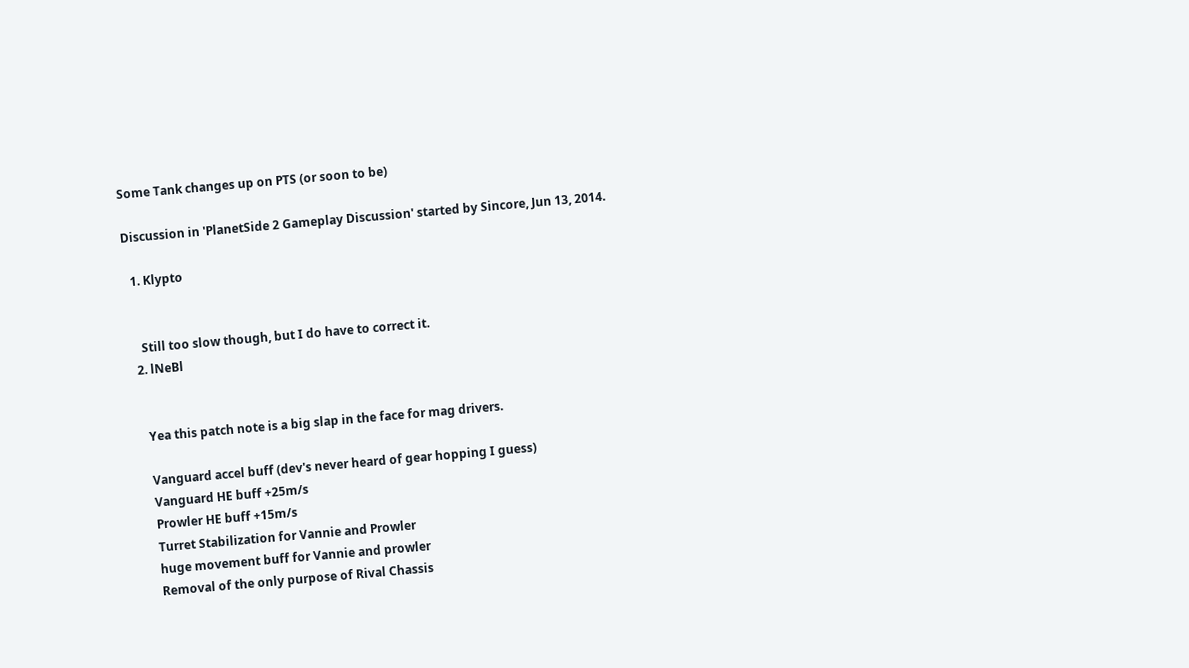Some Tank changes up on PTS (or soon to be)

Discussion in 'PlanetSide 2 Gameplay Discussion' started by Sincore, Jun 13, 2014.

  1. Klypto


    Still too slow though, but I do have to correct it.
  2. lNeBl


    Yea this patch note is a big slap in the face for mag drivers.

    Vanguard accel buff (dev's never heard of gear hopping I guess)
    Vanguard HE buff +25m/s
    Prowler HE buff +15m/s
    Turret Stabilization for Vannie and Prowler
    huge movement buff for Vannie and prowler
    Removal of the only purpose of Rival Chassis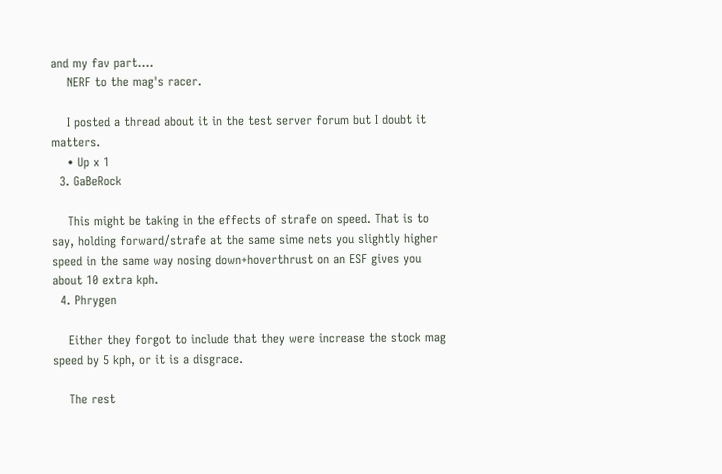and my fav part....
    NERF to the mag's racer.

    I posted a thread about it in the test server forum but I doubt it matters.
    • Up x 1
  3. GaBeRock

    This might be taking in the effects of strafe on speed. That is to say, holding forward/strafe at the same sime nets you slightly higher speed in the same way nosing down+hoverthrust on an ESF gives you about 10 extra kph.
  4. Phrygen

    Either they forgot to include that they were increase the stock mag speed by 5 kph, or it is a disgrace.

    The rest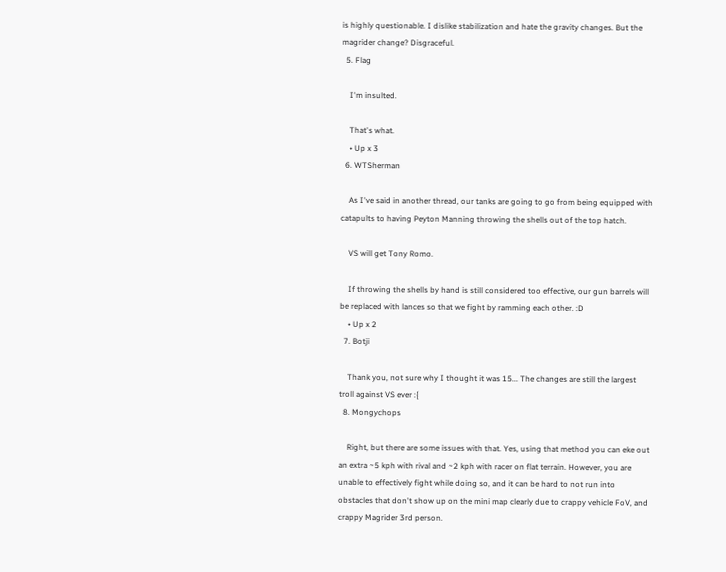is highly questionable. I dislike stabilization and hate the gravity changes. But the magrider change? Disgraceful.
  5. Flag

    I'm insulted.

    That's what.
    • Up x 3
  6. WTSherman

    As I've said in another thread, our tanks are going to go from being equipped with catapults to having Peyton Manning throwing the shells out of the top hatch.

    VS will get Tony Romo.

    If throwing the shells by hand is still considered too effective, our gun barrels will be replaced with lances so that we fight by ramming each other. :D
    • Up x 2
  7. Botji

    Thank you, not sure why I thought it was 15... The changes are still the largest troll against VS ever :{
  8. Mongychops

    Right, but there are some issues with that. Yes, using that method you can eke out an extra ~5 kph with rival and ~2 kph with racer on flat terrain. However, you are unable to effectively fight while doing so, and it can be hard to not run into obstacles that don't show up on the mini map clearly due to crappy vehicle FoV, and crappy Magrider 3rd person.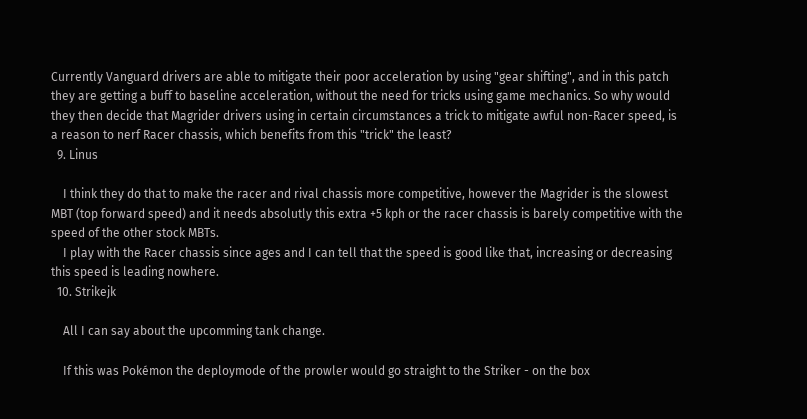Currently Vanguard drivers are able to mitigate their poor acceleration by using "gear shifting", and in this patch they are getting a buff to baseline acceleration, without the need for tricks using game mechanics. So why would they then decide that Magrider drivers using in certain circumstances a trick to mitigate awful non-Racer speed, is a reason to nerf Racer chassis, which benefits from this "trick" the least?
  9. Linus

    I think they do that to make the racer and rival chassis more competitive, however the Magrider is the slowest MBT (top forward speed) and it needs absolutly this extra +5 kph or the racer chassis is barely competitive with the speed of the other stock MBTs.
    I play with the Racer chassis since ages and I can tell that the speed is good like that, increasing or decreasing this speed is leading nowhere.
  10. Strikejk

    All I can say about the upcomming tank change.

    If this was Pokémon the deploymode of the prowler would go straight to the Striker - on the box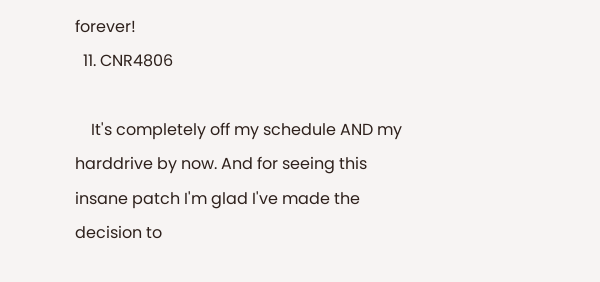forever!
  11. CNR4806

    It's completely off my schedule AND my harddrive by now. And for seeing this insane patch I'm glad I've made the decision to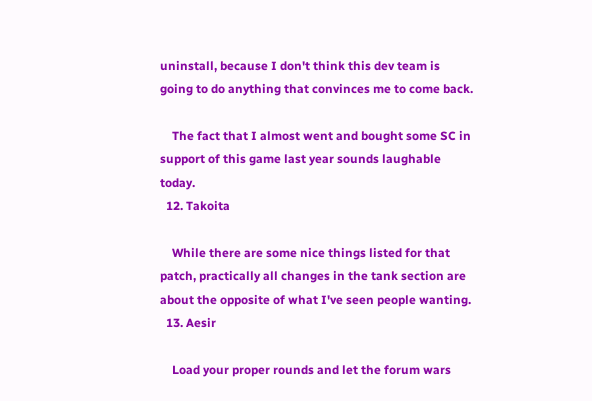uninstall, because I don't think this dev team is going to do anything that convinces me to come back.

    The fact that I almost went and bought some SC in support of this game last year sounds laughable today.
  12. Takoita

    While there are some nice things listed for that patch, practically all changes in the tank section are about the opposite of what I've seen people wanting.
  13. Aesir

    Load your proper rounds and let the forum wars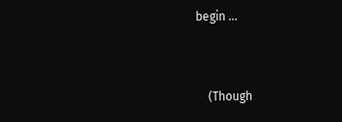begin ...


    (Though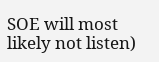SOE will most likely not listen)